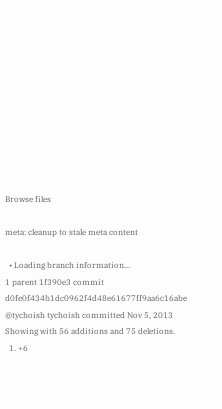Browse files

meta: cleanup to stale meta content

  • Loading branch information...
1 parent 1f390e3 commit d0fe0f434b1dc0962f4d48e61677ff9aa6c16abe @tychoish tychoish committed Nov 5, 2013
Showing with 56 additions and 75 deletions.
  1. +6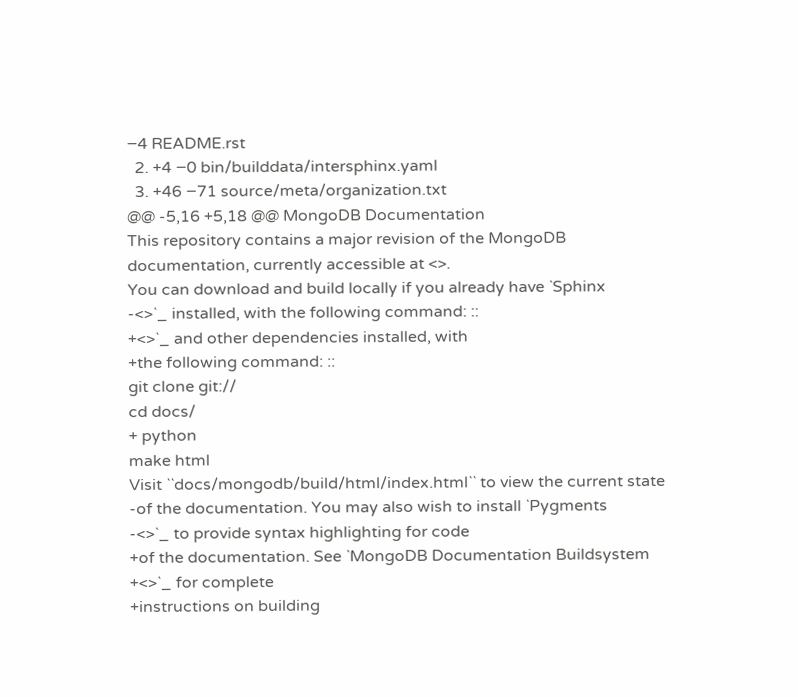−4 README.rst
  2. +4 −0 bin/builddata/intersphinx.yaml
  3. +46 −71 source/meta/organization.txt
@@ -5,16 +5,18 @@ MongoDB Documentation
This repository contains a major revision of the MongoDB
documentation, currently accessible at <>.
You can download and build locally if you already have `Sphinx
-<>`_ installed, with the following command: ::
+<>`_ and other dependencies installed, with
+the following command: ::
git clone git://
cd docs/
+ python
make html
Visit ``docs/mongodb/build/html/index.html`` to view the current state
-of the documentation. You may also wish to install `Pygments
-<>`_ to provide syntax highlighting for code
+of the documentation. See `MongoDB Documentation Buildsystem
+<>`_ for complete
+instructions on building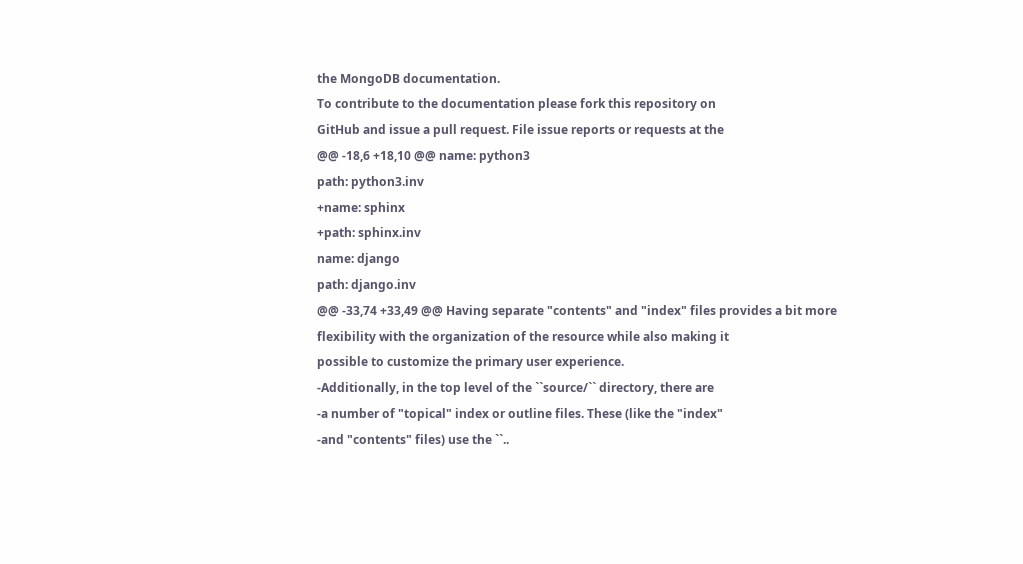the MongoDB documentation.
To contribute to the documentation please fork this repository on
GitHub and issue a pull request. File issue reports or requests at the
@@ -18,6 +18,10 @@ name: python3
path: python3.inv
+name: sphinx
+path: sphinx.inv
name: django
path: django.inv
@@ -33,74 +33,49 @@ Having separate "contents" and "index" files provides a bit more
flexibility with the organization of the resource while also making it
possible to customize the primary user experience.
-Additionally, in the top level of the ``source/`` directory, there are
-a number of "topical" index or outline files. These (like the "index"
-and "contents" files) use the ``..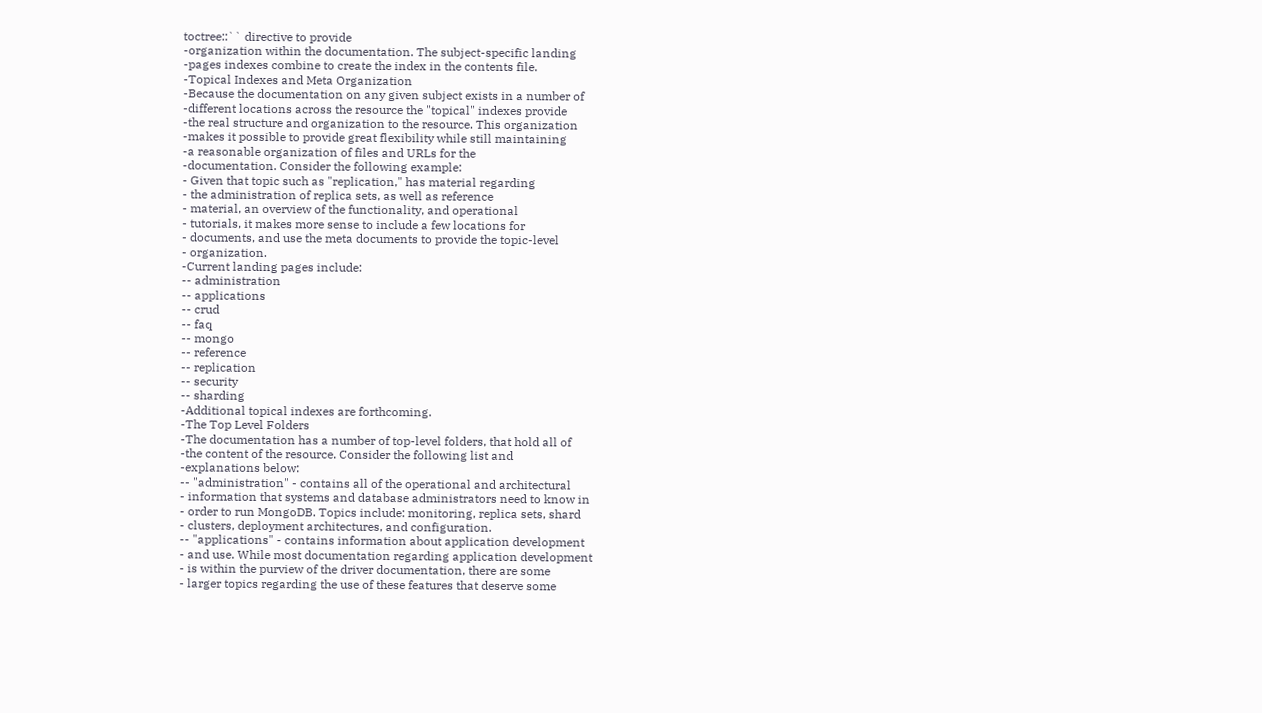toctree::`` directive to provide
-organization within the documentation. The subject-specific landing
-pages indexes combine to create the index in the contents file.
-Topical Indexes and Meta Organization
-Because the documentation on any given subject exists in a number of
-different locations across the resource the "topical" indexes provide
-the real structure and organization to the resource. This organization
-makes it possible to provide great flexibility while still maintaining
-a reasonable organization of files and URLs for the
-documentation. Consider the following example:
- Given that topic such as "replication," has material regarding
- the administration of replica sets, as well as reference
- material, an overview of the functionality, and operational
- tutorials, it makes more sense to include a few locations for
- documents, and use the meta documents to provide the topic-level
- organization.
-Current landing pages include:
-- administration
-- applications
-- crud
-- faq
-- mongo
-- reference
-- replication
-- security
-- sharding
-Additional topical indexes are forthcoming.
-The Top Level Folders
-The documentation has a number of top-level folders, that hold all of
-the content of the resource. Consider the following list and
-explanations below:
-- "administration" - contains all of the operational and architectural
- information that systems and database administrators need to know in
- order to run MongoDB. Topics include: monitoring, replica sets, shard
- clusters, deployment architectures, and configuration.
-- "applications" - contains information about application development
- and use. While most documentation regarding application development
- is within the purview of the driver documentation, there are some
- larger topics regarding the use of these features that deserve some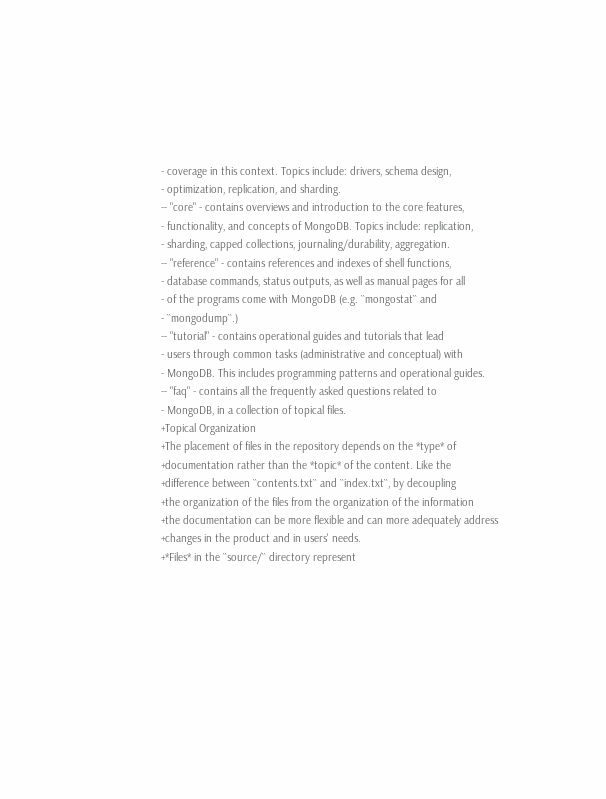- coverage in this context. Topics include: drivers, schema design,
- optimization, replication, and sharding.
-- "core" - contains overviews and introduction to the core features,
- functionality, and concepts of MongoDB. Topics include: replication,
- sharding, capped collections, journaling/durability, aggregation.
-- "reference" - contains references and indexes of shell functions,
- database commands, status outputs, as well as manual pages for all
- of the programs come with MongoDB (e.g. ``mongostat`` and
- ``mongodump``.)
-- "tutorial" - contains operational guides and tutorials that lead
- users through common tasks (administrative and conceptual) with
- MongoDB. This includes programming patterns and operational guides.
-- "faq" - contains all the frequently asked questions related to
- MongoDB, in a collection of topical files.
+Topical Organization
+The placement of files in the repository depends on the *type* of
+documentation rather than the *topic* of the content. Like the
+difference between ``contents.txt`` and ``index.txt``, by decoupling
+the organization of the files from the organization of the information
+the documentation can be more flexible and can more adequately address
+changes in the product and in users' needs.
+*Files* in the ``source/`` directory represent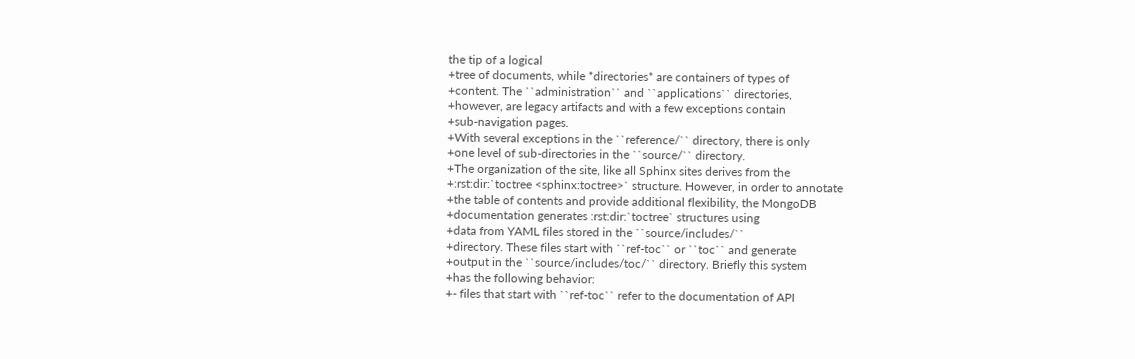the tip of a logical
+tree of documents, while *directories* are containers of types of
+content. The ``administration`` and ``applications`` directories,
+however, are legacy artifacts and with a few exceptions contain
+sub-navigation pages.
+With several exceptions in the ``reference/`` directory, there is only
+one level of sub-directories in the ``source/`` directory.
+The organization of the site, like all Sphinx sites derives from the
+:rst:dir:`toctree <sphinx:toctree>` structure. However, in order to annotate
+the table of contents and provide additional flexibility, the MongoDB
+documentation generates :rst:dir:`toctree` structures using
+data from YAML files stored in the ``source/includes/``
+directory. These files start with ``ref-toc`` or ``toc`` and generate
+output in the ``source/includes/toc/`` directory. Briefly this system
+has the following behavior:
+- files that start with ``ref-toc`` refer to the documentation of API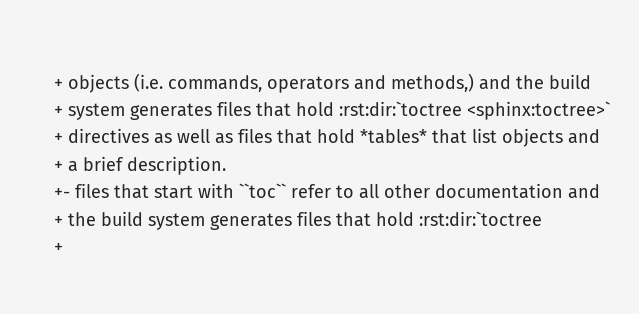+ objects (i.e. commands, operators and methods,) and the build
+ system generates files that hold :rst:dir:`toctree <sphinx:toctree>`
+ directives as well as files that hold *tables* that list objects and
+ a brief description.
+- files that start with ``toc`` refer to all other documentation and
+ the build system generates files that hold :rst:dir:`toctree
+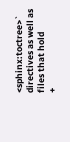<sphinx:toctree>` directives as well as files that hold
+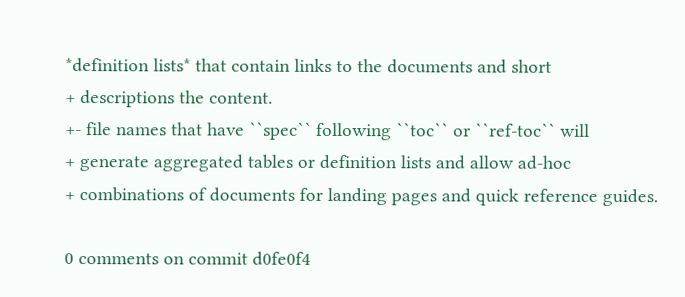*definition lists* that contain links to the documents and short
+ descriptions the content.
+- file names that have ``spec`` following ``toc`` or ``ref-toc`` will
+ generate aggregated tables or definition lists and allow ad-hoc
+ combinations of documents for landing pages and quick reference guides.

0 comments on commit d0fe0f4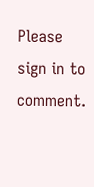Please sign in to comment.